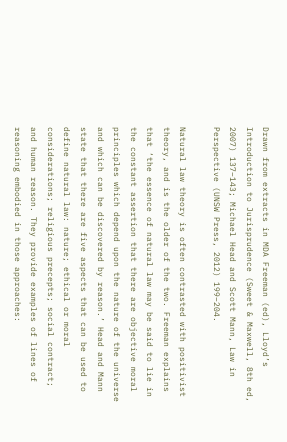Drawn from extracts in MDA Freeman (ed), Lloyd’s Introduction to Jurisprudence (Sweet & Maxwell, 8th ed, 2007) 137–143; Michael Head and Scott Mann, Law in Perspective (UNSW Press, 2012) 199–204.

Natural law theory is often contrasted with positivist theory, and is the older of the two. Freeman explains that ‘the essence of natural law may be said to lie in the constant assertion that there are objective moral principles which depend upon the nature of the universe and which can be discovered by reason.’ Head and Mann state that there are five aspects that can be used to define natural law: nature; ethical or moral considerations; religious precepts; social contract; and human reason. They provide examples of lines of reasoning embodied in those approaches: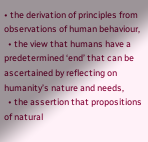• the derivation of principles from observations of human behaviour,
  • the view that humans have a predetermined ‘end’ that can be ascertained by reflecting on humanity’s nature and needs,
  • the assertion that propositions of natural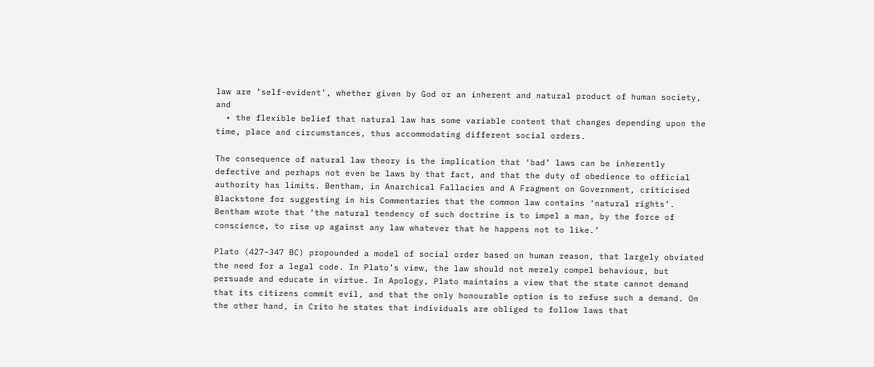law are ‘self-evident’, whether given by God or an inherent and natural product of human society, and
  • the flexible belief that natural law has some variable content that changes depending upon the time, place and circumstances, thus accommodating different social orders.

The consequence of natural law theory is the implication that ‘bad’ laws can be inherently defective and perhaps not even be laws by that fact, and that the duty of obedience to official authority has limits. Bentham, in Anarchical Fallacies and A Fragment on Government, criticised Blackstone for suggesting in his Commentaries that the common law contains ‘natural rights’. Bentham wrote that ‘the natural tendency of such doctrine is to impel a man, by the force of conscience, to rise up against any law whatever that he happens not to like.’

Plato (427–347 BC) propounded a model of social order based on human reason, that largely obviated the need for a legal code. In Plato’s view, the law should not merely compel behaviour, but persuade and educate in virtue. In Apology, Plato maintains a view that the state cannot demand that its citizens commit evil, and that the only honourable option is to refuse such a demand. On the other hand, in Crito he states that individuals are obliged to follow laws that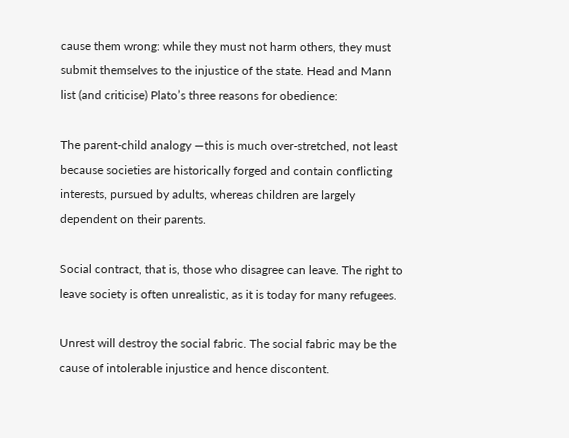cause them wrong: while they must not harm others, they must submit themselves to the injustice of the state. Head and Mann list (and criticise) Plato’s three reasons for obedience:

The parent-child analogy —this is much over-stretched, not least because societies are historically forged and contain conflicting interests, pursued by adults, whereas children are largely dependent on their parents.

Social contract, that is, those who disagree can leave. The right to leave society is often unrealistic, as it is today for many refugees.

Unrest will destroy the social fabric. The social fabric may be the cause of intolerable injustice and hence discontent.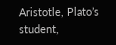Aristotle, Plato’s student,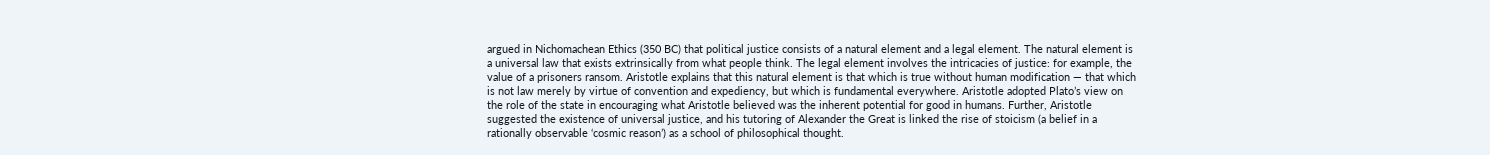argued in Nichomachean Ethics (350 BC) that political justice consists of a natural element and a legal element. The natural element is a universal law that exists extrinsically from what people think. The legal element involves the intricacies of justice: for example, the value of a prisoners ransom. Aristotle explains that this natural element is that which is true without human modification — that which is not law merely by virtue of convention and expediency, but which is fundamental everywhere. Aristotle adopted Plato’s view on the role of the state in encouraging what Aristotle believed was the inherent potential for good in humans. Further, Aristotle suggested the existence of universal justice, and his tutoring of Alexander the Great is linked the rise of stoicism (a belief in a rationally observable ‘cosmic reason’) as a school of philosophical thought.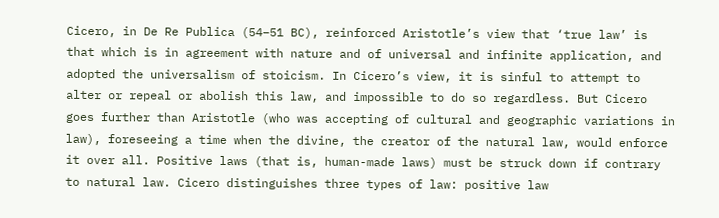Cicero, in De Re Publica (54–51 BC), reinforced Aristotle’s view that ‘true law’ is that which is in agreement with nature and of universal and infinite application, and adopted the universalism of stoicism. In Cicero’s view, it is sinful to attempt to alter or repeal or abolish this law, and impossible to do so regardless. But Cicero goes further than Aristotle (who was accepting of cultural and geographic variations in law), foreseeing a time when the divine, the creator of the natural law, would enforce it over all. Positive laws (that is, human-made laws) must be struck down if contrary to natural law. Cicero distinguishes three types of law: positive law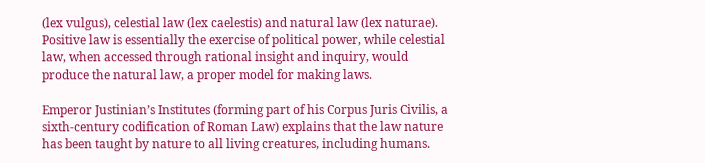(lex vulgus), celestial law (lex caelestis) and natural law (lex naturae). Positive law is essentially the exercise of political power, while celestial law, when accessed through rational insight and inquiry, would produce the natural law, a proper model for making laws.

Emperor Justinian’s Institutes (forming part of his Corpus Juris Civilis, a sixth-century codification of Roman Law) explains that the law nature has been taught by nature to all living creatures, including humans.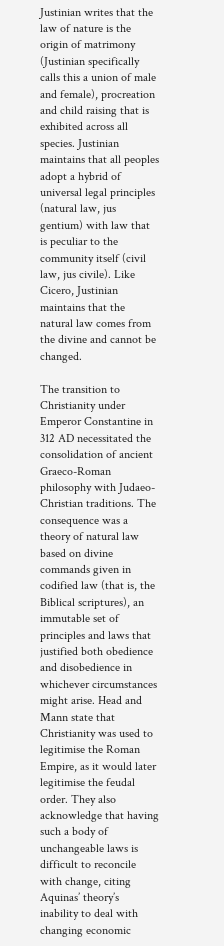Justinian writes that the law of nature is the origin of matrimony (Justinian specifically calls this a union of male and female), procreation and child raising that is exhibited across all species. Justinian maintains that all peoples adopt a hybrid of universal legal principles (natural law, jus gentium) with law that is peculiar to the community itself (civil law, jus civile). Like Cicero, Justinian maintains that the natural law comes from the divine and cannot be changed.

The transition to Christianity under Emperor Constantine in 312 AD necessitated the consolidation of ancient Graeco-Roman philosophy with Judaeo-Christian traditions. The consequence was a theory of natural law based on divine commands given in codified law (that is, the Biblical scriptures), an immutable set of principles and laws that justified both obedience and disobedience in whichever circumstances might arise. Head and Mann state that Christianity was used to legitimise the Roman Empire, as it would later legitimise the feudal order. They also acknowledge that having such a body of unchangeable laws is difficult to reconcile with change, citing Aquinas’ theory’s inability to deal with changing economic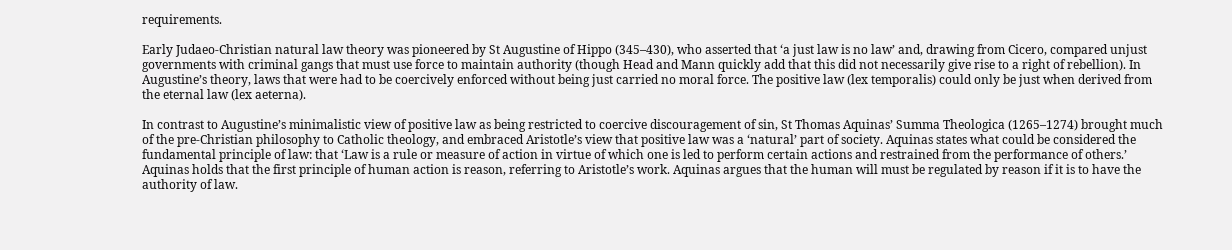requirements.

Early Judaeo-Christian natural law theory was pioneered by St Augustine of Hippo (345–430), who asserted that ‘a just law is no law’ and, drawing from Cicero, compared unjust governments with criminal gangs that must use force to maintain authority (though Head and Mann quickly add that this did not necessarily give rise to a right of rebellion). In Augustine’s theory, laws that were had to be coercively enforced without being just carried no moral force. The positive law (lex temporalis) could only be just when derived from the eternal law (lex aeterna).

In contrast to Augustine’s minimalistic view of positive law as being restricted to coercive discouragement of sin, St Thomas Aquinas’ Summa Theologica (1265–1274) brought much of the pre-Christian philosophy to Catholic theology, and embraced Aristotle’s view that positive law was a ‘natural’ part of society. Aquinas states what could be considered the fundamental principle of law: that ‘Law is a rule or measure of action in virtue of which one is led to perform certain actions and restrained from the performance of others.’ Aquinas holds that the first principle of human action is reason, referring to Aristotle’s work. Aquinas argues that the human will must be regulated by reason if it is to have the authority of law.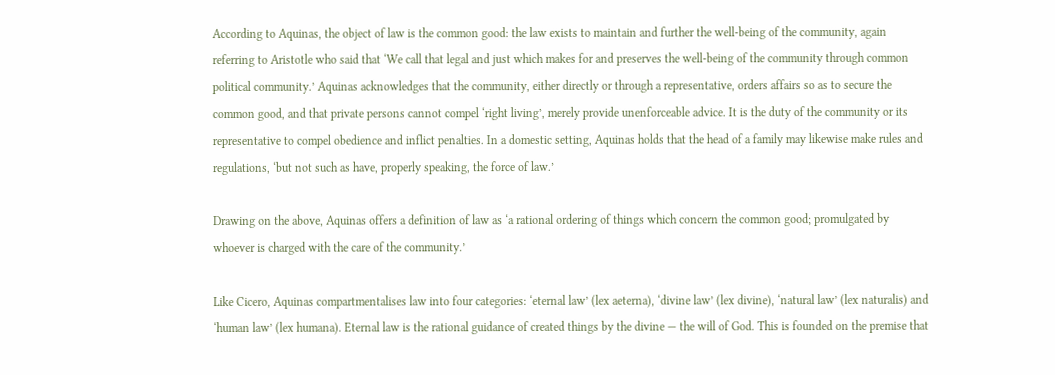According to Aquinas, the object of law is the common good: the law exists to maintain and further the well-being of the community, again referring to Aristotle who said that ‘We call that legal and just which makes for and preserves the well-being of the community through common political community.’ Aquinas acknowledges that the community, either directly or through a representative, orders affairs so as to secure the common good, and that private persons cannot compel ‘right living’, merely provide unenforceable advice. It is the duty of the community or its representative to compel obedience and inflict penalties. In a domestic setting, Aquinas holds that the head of a family may likewise make rules and regulations, ‘but not such as have, properly speaking, the force of law.’

Drawing on the above, Aquinas offers a definition of law as ‘a rational ordering of things which concern the common good; promulgated by whoever is charged with the care of the community.’

Like Cicero, Aquinas compartmentalises law into four categories: ‘eternal law’ (lex aeterna), ‘divine law’ (lex divine), ‘natural law’ (lex naturalis) and ‘human law’ (lex humana). Eternal law is the rational guidance of created things by the divine — the will of God. This is founded on the premise that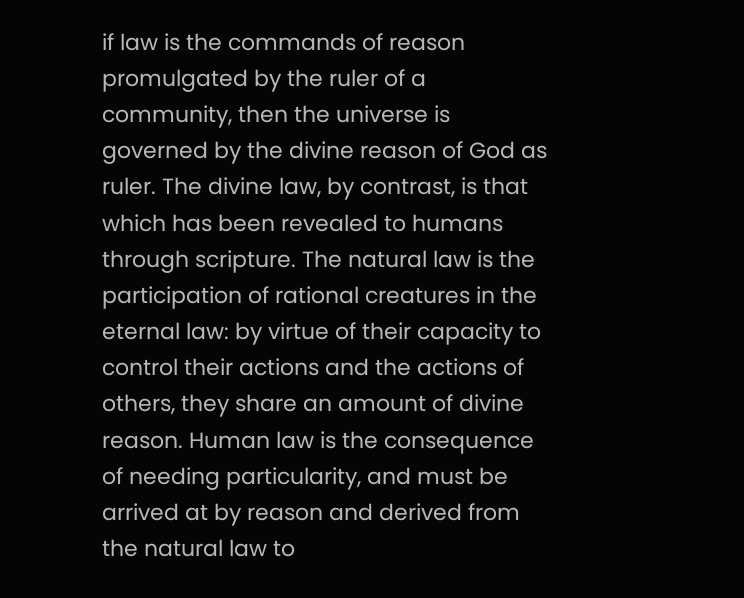if law is the commands of reason promulgated by the ruler of a community, then the universe is governed by the divine reason of God as ruler. The divine law, by contrast, is that which has been revealed to humans through scripture. The natural law is the participation of rational creatures in the eternal law: by virtue of their capacity to control their actions and the actions of others, they share an amount of divine reason. Human law is the consequence of needing particularity, and must be arrived at by reason and derived from the natural law to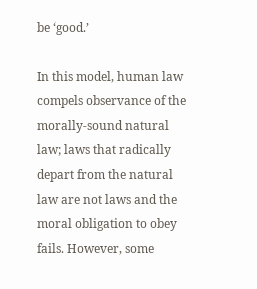be ‘good.’

In this model, human law compels observance of the morally-sound natural law; laws that radically depart from the natural law are not laws and the moral obligation to obey fails. However, some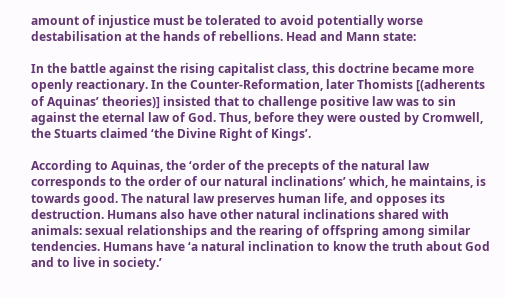amount of injustice must be tolerated to avoid potentially worse destabilisation at the hands of rebellions. Head and Mann state:

In the battle against the rising capitalist class, this doctrine became more openly reactionary. In the Counter-Reformation, later Thomists [(adherents of Aquinas’ theories)] insisted that to challenge positive law was to sin against the eternal law of God. Thus, before they were ousted by Cromwell, the Stuarts claimed ‘the Divine Right of Kings’.

According to Aquinas, the ‘order of the precepts of the natural law corresponds to the order of our natural inclinations’ which, he maintains, is towards good. The natural law preserves human life, and opposes its destruction. Humans also have other natural inclinations shared with animals: sexual relationships and the rearing of offspring among similar tendencies. Humans have ‘a natural inclination to know the truth about God and to live in society.’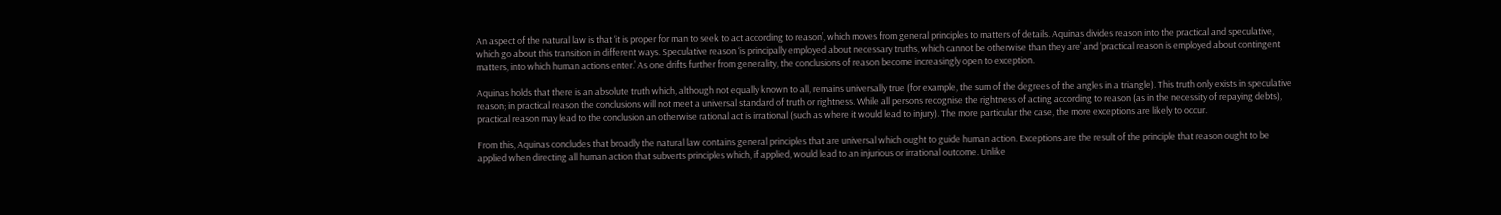An aspect of the natural law is that ‘it is proper for man to seek to act according to reason’, which moves from general principles to matters of details. Aquinas divides reason into the practical and speculative, which go about this transition in different ways. Speculative reason ‘is principally employed about necessary truths, which cannot be otherwise than they are’ and ‘practical reason is employed about contingent matters, into which human actions enter.’ As one drifts further from generality, the conclusions of reason become increasingly open to exception.

Aquinas holds that there is an absolute truth which, although not equally known to all, remains universally true (for example, the sum of the degrees of the angles in a triangle). This truth only exists in speculative reason; in practical reason the conclusions will not meet a universal standard of truth or rightness. While all persons recognise the rightness of acting according to reason (as in the necessity of repaying debts), practical reason may lead to the conclusion an otherwise rational act is irrational (such as where it would lead to injury). The more particular the case, the more exceptions are likely to occur.

From this, Aquinas concludes that broadly the natural law contains general principles that are universal which ought to guide human action. Exceptions are the result of the principle that reason ought to be applied when directing all human action that subverts principles which, if applied, would lead to an injurious or irrational outcome. Unlike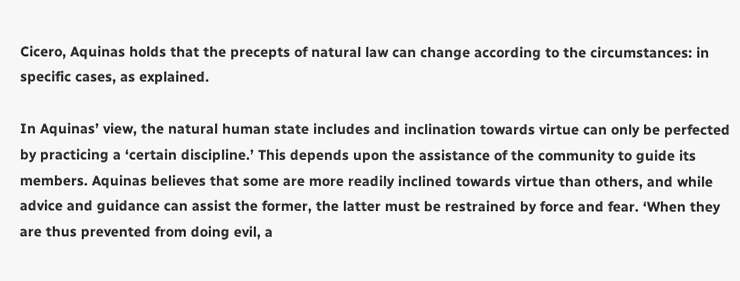Cicero, Aquinas holds that the precepts of natural law can change according to the circumstances: in specific cases, as explained.

In Aquinas’ view, the natural human state includes and inclination towards virtue can only be perfected by practicing a ‘certain discipline.’ This depends upon the assistance of the community to guide its members. Aquinas believes that some are more readily inclined towards virtue than others, and while advice and guidance can assist the former, the latter must be restrained by force and fear. ‘When they are thus prevented from doing evil, a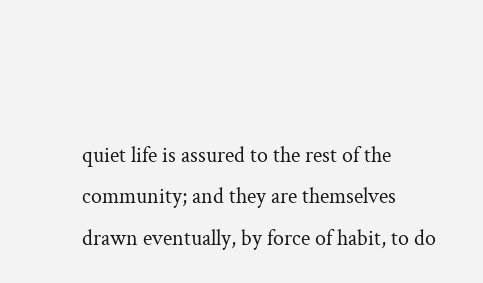quiet life is assured to the rest of the community; and they are themselves drawn eventually, by force of habit, to do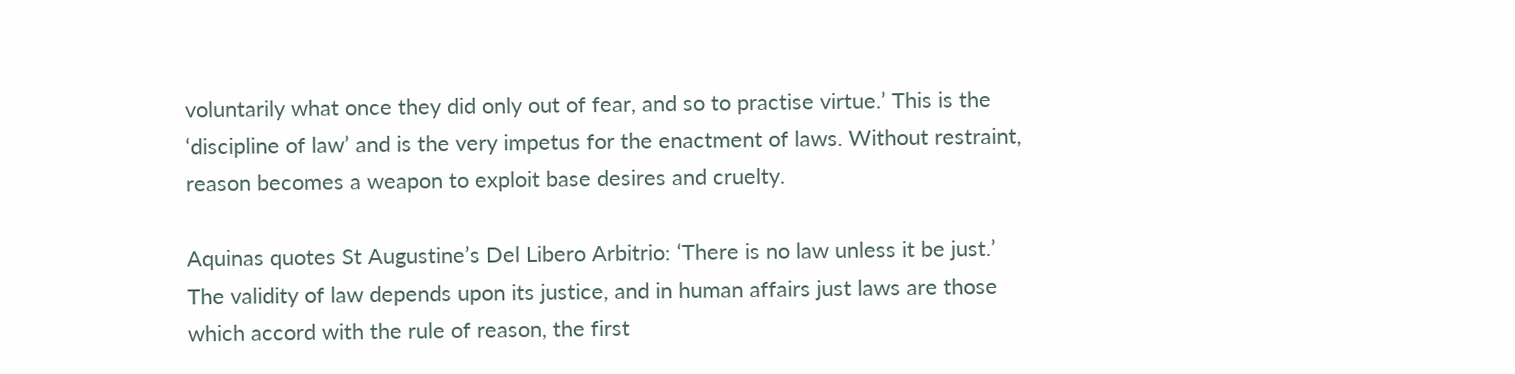voluntarily what once they did only out of fear, and so to practise virtue.’ This is the ‘discipline of law’ and is the very impetus for the enactment of laws. Without restraint, reason becomes a weapon to exploit base desires and cruelty.

Aquinas quotes St Augustine’s Del Libero Arbitrio: ‘There is no law unless it be just.’ The validity of law depends upon its justice, and in human affairs just laws are those which accord with the rule of reason, the first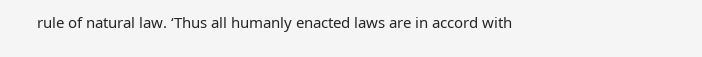rule of natural law. ‘Thus all humanly enacted laws are in accord with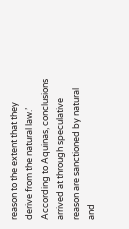reason to the extent that they derive from the natural law.’ According to Aquinas, conclusions arrived at through speculative reason are sanctioned by natural and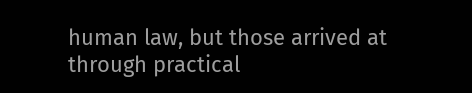human law, but those arrived at through practical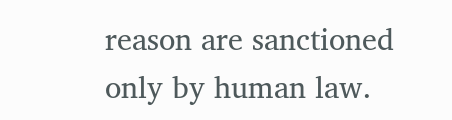reason are sanctioned only by human law.